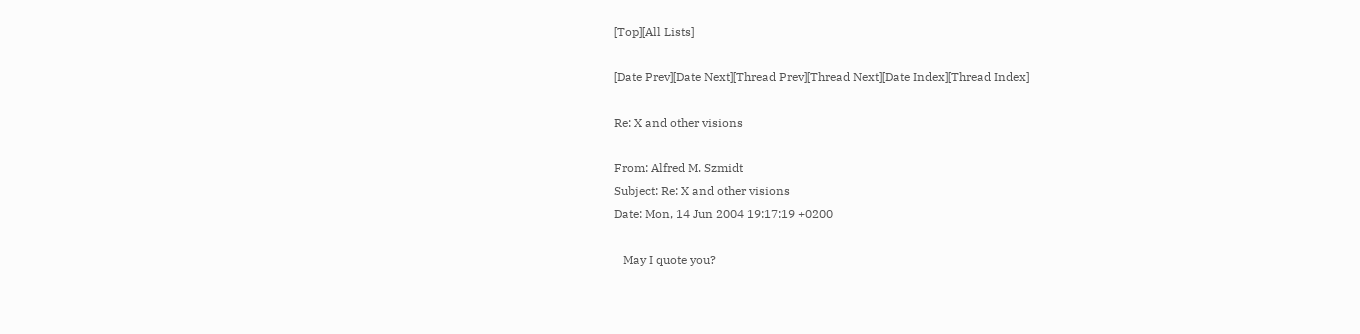[Top][All Lists]

[Date Prev][Date Next][Thread Prev][Thread Next][Date Index][Thread Index]

Re: X and other visions

From: Alfred M. Szmidt
Subject: Re: X and other visions
Date: Mon, 14 Jun 2004 19:17:19 +0200

   May I quote you?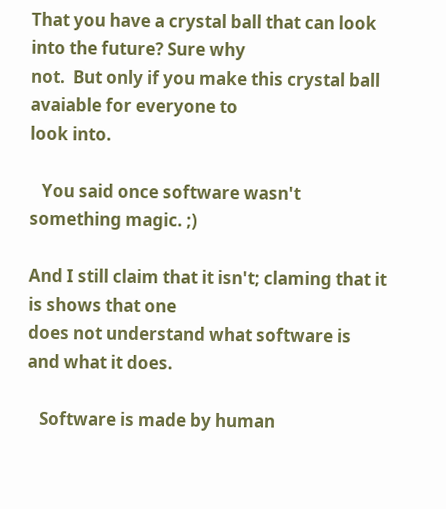That you have a crystal ball that can look into the future? Sure why
not.  But only if you make this crystal ball avaiable for everyone to
look into.

   You said once software wasn't something magic. ;)

And I still claim that it isn't; claming that it is shows that one
does not understand what software is and what it does.

   Software is made by human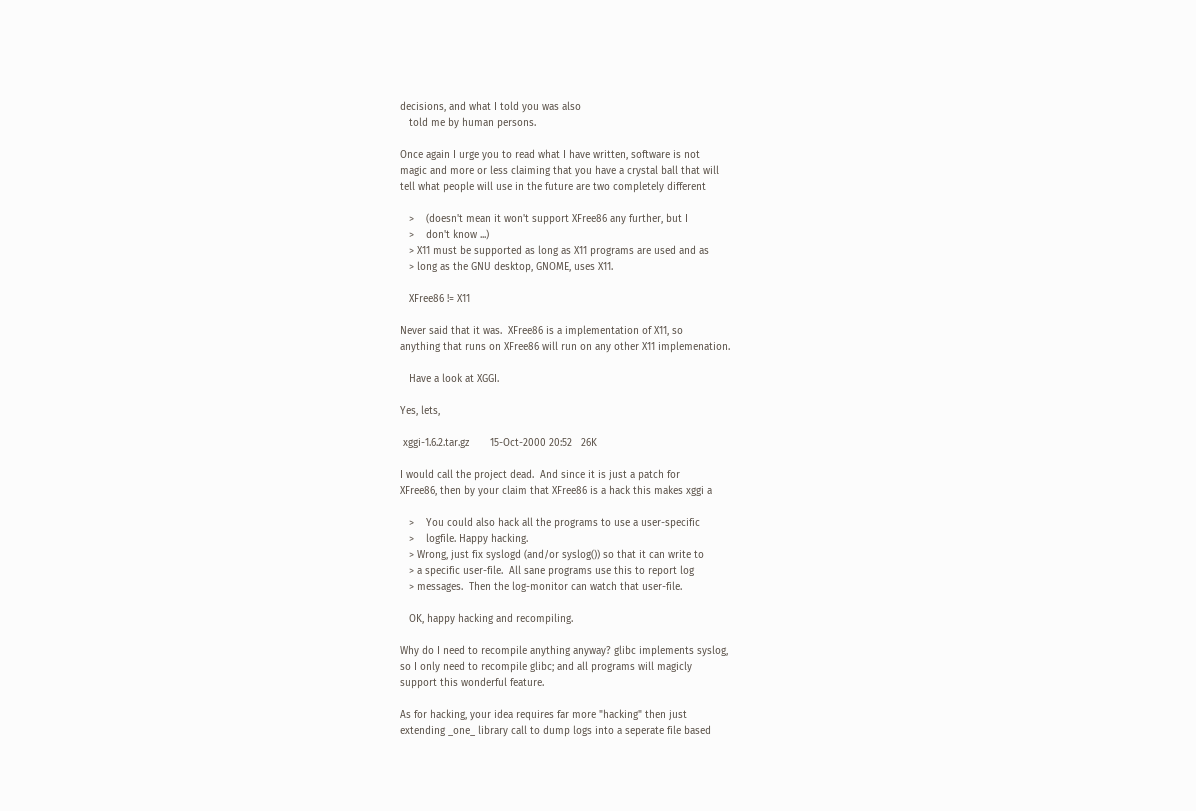decisions, and what I told you was also
   told me by human persons.

Once again I urge you to read what I have written, software is not
magic and more or less claiming that you have a crystal ball that will
tell what people will use in the future are two completely different

   >    (doesn't mean it won't support XFree86 any further, but I
   >    don't know ...)
   > X11 must be supported as long as X11 programs are used and as
   > long as the GNU desktop, GNOME, uses X11.

   XFree86 != X11

Never said that it was.  XFree86 is a implementation of X11, so
anything that runs on XFree86 will run on any other X11 implemenation.

   Have a look at XGGI.

Yes, lets,

 xggi-1.6.2.tar.gz       15-Oct-2000 20:52   26K

I would call the project dead.  And since it is just a patch for
XFree86, then by your claim that XFree86 is a hack this makes xggi a

   >    You could also hack all the programs to use a user-specific
   >    logfile. Happy hacking.
   > Wrong, just fix syslogd (and/or syslog()) so that it can write to
   > a specific user-file.  All sane programs use this to report log
   > messages.  Then the log-monitor can watch that user-file.

   OK, happy hacking and recompiling.

Why do I need to recompile anything anyway? glibc implements syslog,
so I only need to recompile glibc; and all programs will magicly
support this wonderful feature.

As for hacking, your idea requires far more "hacking" then just
extending _one_ library call to dump logs into a seperate file based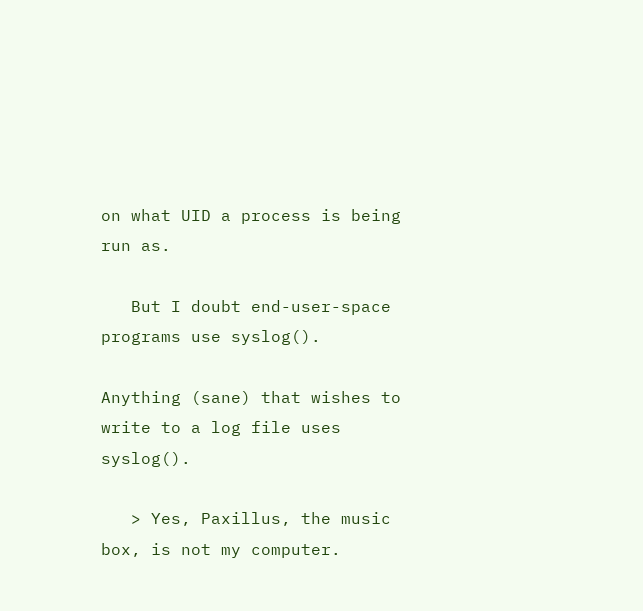on what UID a process is being run as.

   But I doubt end-user-space programs use syslog().

Anything (sane) that wishes to write to a log file uses syslog().

   > Yes, Paxillus, the music box, is not my computer.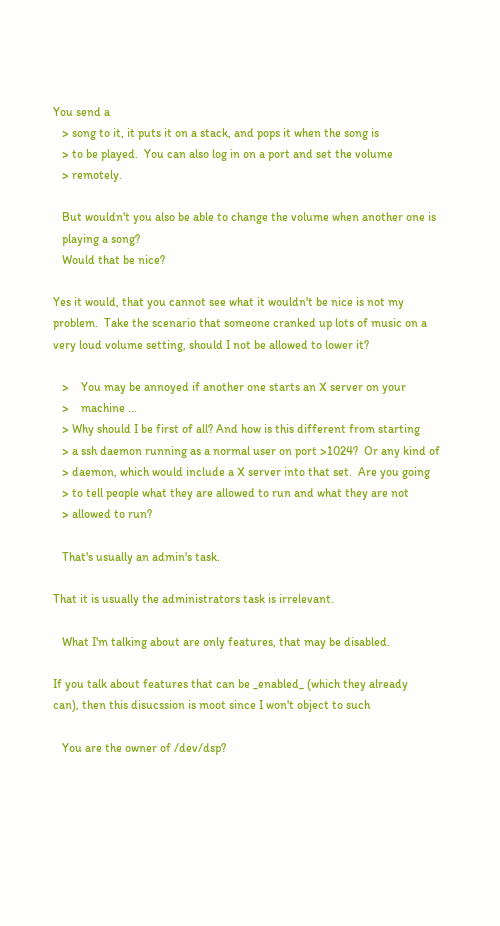You send a
   > song to it, it puts it on a stack, and pops it when the song is
   > to be played.  You can also log in on a port and set the volume
   > remotely.

   But wouldn't you also be able to change the volume when another one is
   playing a song?
   Would that be nice?

Yes it would, that you cannot see what it wouldn't be nice is not my
problem.  Take the scenario that someone cranked up lots of music on a
very loud volume setting, should I not be allowed to lower it?

   >    You may be annoyed if another one starts an X server on your
   >    machine ...
   > Why should I be first of all? And how is this different from starting
   > a ssh daemon running as a normal user on port >1024?  Or any kind of
   > daemon, which would include a X server into that set.  Are you going
   > to tell people what they are allowed to run and what they are not
   > allowed to run?

   That's usually an admin's task.

That it is usually the administrators task is irrelevant.

   What I'm talking about are only features, that may be disabled.

If you talk about features that can be _enabled_ (which they already
can), then this disucssion is moot since I won't object to such

   You are the owner of /dev/dsp?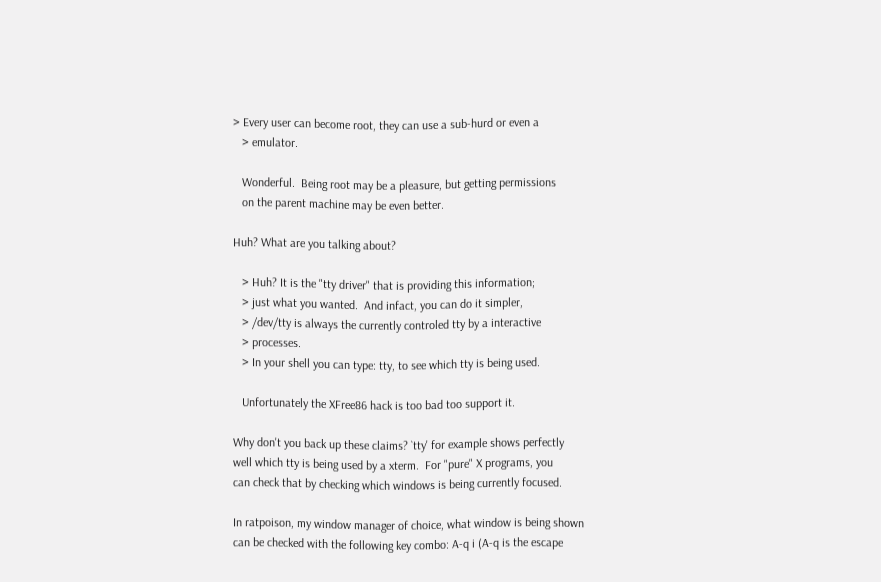> Every user can become root, they can use a sub-hurd or even a
   > emulator.

   Wonderful.  Being root may be a pleasure, but getting permissions
   on the parent machine may be even better.

Huh? What are you talking about?

   > Huh? It is the "tty driver" that is providing this information;
   > just what you wanted.  And infact, you can do it simpler,
   > /dev/tty is always the currently controled tty by a interactive
   > processes.
   > In your shell you can type: tty, to see which tty is being used.

   Unfortunately the XFree86 hack is too bad too support it.

Why don't you back up these claims? `tty' for example shows perfectly
well which tty is being used by a xterm.  For "pure" X programs, you
can check that by checking which windows is being currently focused.

In ratpoison, my window manager of choice, what window is being shown
can be checked with the following key combo: A-q i (A-q is the escape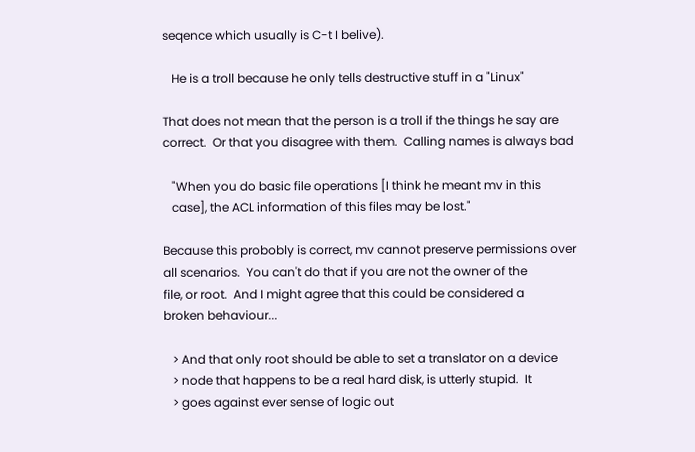seqence which usually is C-t I belive).

   He is a troll because he only tells destructive stuff in a "Linux"

That does not mean that the person is a troll if the things he say are
correct.  Or that you disagree with them.  Calling names is always bad

   "When you do basic file operations [I think he meant mv in this
   case], the ACL information of this files may be lost."

Because this probobly is correct, mv cannot preserve permissions over
all scenarios.  You can't do that if you are not the owner of the
file, or root.  And I might agree that this could be considered a
broken behaviour...

   > And that only root should be able to set a translator on a device
   > node that happens to be a real hard disk, is utterly stupid.  It
   > goes against ever sense of logic out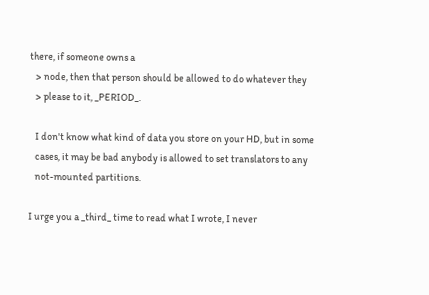there, if someone owns a
   > node, then that person should be allowed to do whatever they
   > please to it, _PERIOD_.

   I don't know what kind of data you store on your HD, but in some
   cases, it may be bad anybody is allowed to set translators to any
   not-mounted partitions.

I urge you a _third_ time to read what I wrote, I never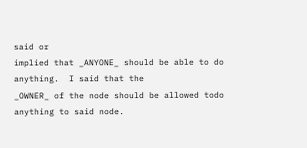said or
implied that _ANYONE_ should be able to do anything.  I said that the
_OWNER_ of the node should be allowed todo anything to said node.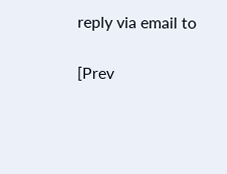reply via email to

[Prev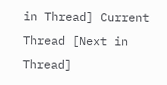in Thread] Current Thread [Next in Thread]